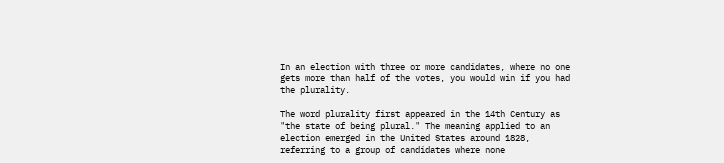In an election with three or more candidates, where no one gets more than half of the votes, you would win if you had the plurality.

The word plurality first appeared in the 14th Century as "the state of being plural." The meaning applied to an election emerged in the United States around 1828, referring to a group of candidates where none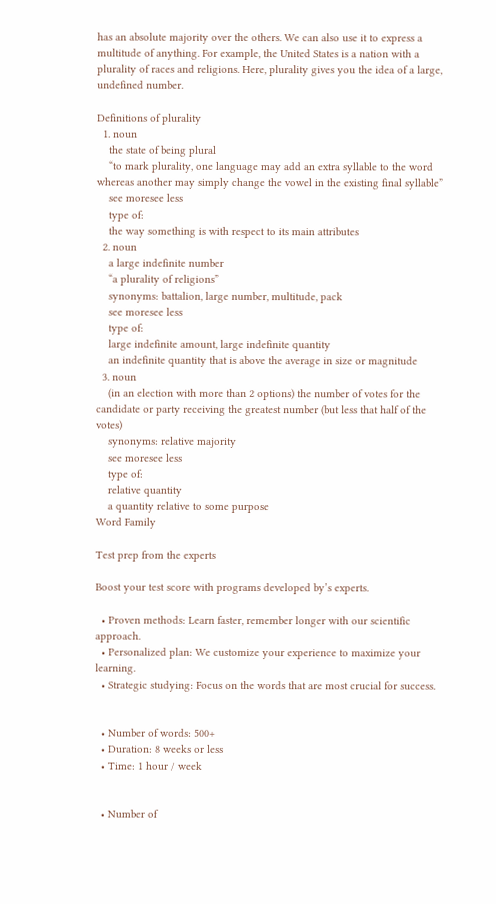has an absolute majority over the others. We can also use it to express a multitude of anything. For example, the United States is a nation with a plurality of races and religions. Here, plurality gives you the idea of a large, undefined number.

Definitions of plurality
  1. noun
    the state of being plural
    “to mark plurality, one language may add an extra syllable to the word whereas another may simply change the vowel in the existing final syllable”
    see moresee less
    type of:
    the way something is with respect to its main attributes
  2. noun
    a large indefinite number
    “a plurality of religions”
    synonyms: battalion, large number, multitude, pack
    see moresee less
    type of:
    large indefinite amount, large indefinite quantity
    an indefinite quantity that is above the average in size or magnitude
  3. noun
    (in an election with more than 2 options) the number of votes for the candidate or party receiving the greatest number (but less that half of the votes)
    synonyms: relative majority
    see moresee less
    type of:
    relative quantity
    a quantity relative to some purpose
Word Family

Test prep from the experts

Boost your test score with programs developed by’s experts.

  • Proven methods: Learn faster, remember longer with our scientific approach.
  • Personalized plan: We customize your experience to maximize your learning.
  • Strategic studying: Focus on the words that are most crucial for success.


  • Number of words: 500+
  • Duration: 8 weeks or less
  • Time: 1 hour / week


  • Number of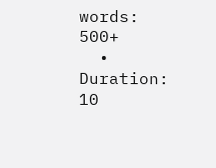words: 500+
  • Duration: 10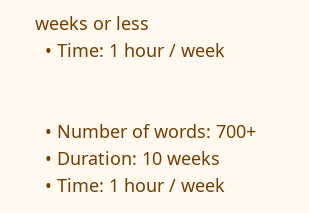weeks or less
  • Time: 1 hour / week


  • Number of words: 700+
  • Duration: 10 weeks
  • Time: 1 hour / week